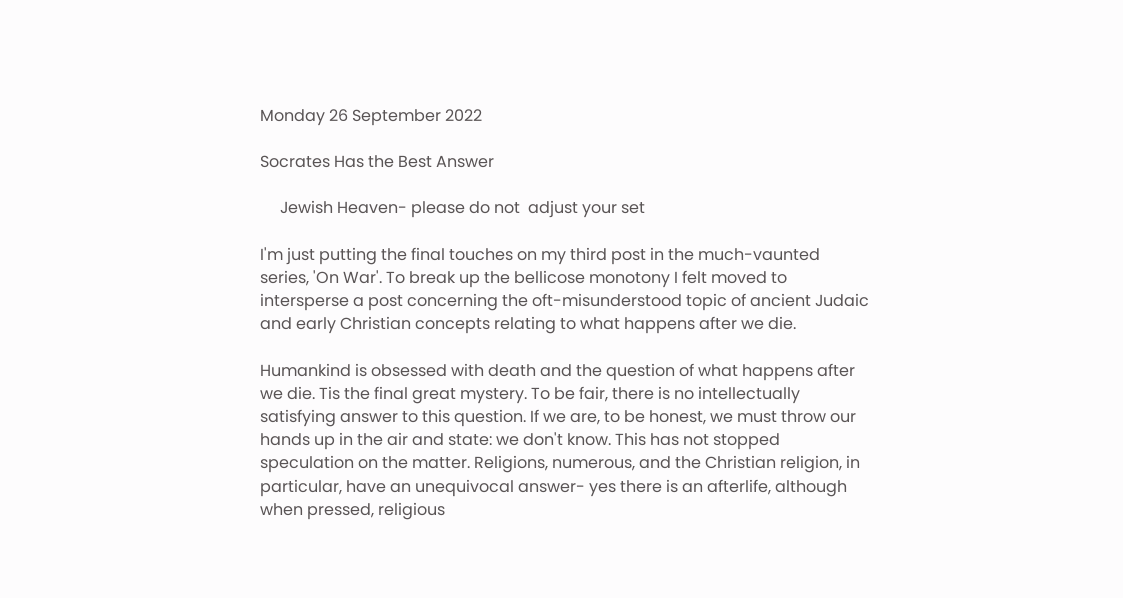Monday 26 September 2022

Socrates Has the Best Answer

     Jewish Heaven- please do not  adjust your set

I'm just putting the final touches on my third post in the much-vaunted series, 'On War'. To break up the bellicose monotony I felt moved to intersperse a post concerning the oft-misunderstood topic of ancient Judaic and early Christian concepts relating to what happens after we die.

Humankind is obsessed with death and the question of what happens after we die. Tis the final great mystery. To be fair, there is no intellectually satisfying answer to this question. If we are, to be honest, we must throw our hands up in the air and state: we don't know. This has not stopped speculation on the matter. Religions, numerous, and the Christian religion, in particular, have an unequivocal answer- yes there is an afterlife, although when pressed, religious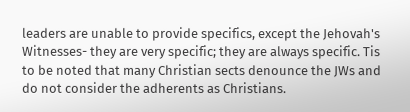leaders are unable to provide specifics, except the Jehovah's Witnesses- they are very specific; they are always specific. Tis to be noted that many Christian sects denounce the JWs and do not consider the adherents as Christians.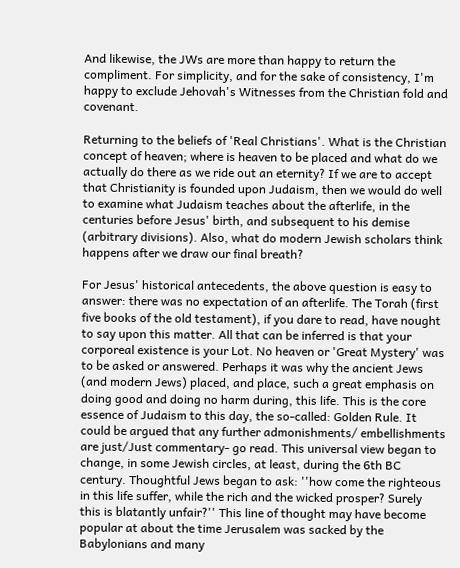And likewise, the JWs are more than happy to return the compliment. For simplicity, and for the sake of consistency, I'm happy to exclude Jehovah's Witnesses from the Christian fold and covenant.

Returning to the beliefs of 'Real Christians'. What is the Christian concept of heaven; where is heaven to be placed and what do we actually do there as we ride out an eternity? If we are to accept that Christianity is founded upon Judaism, then we would do well to examine what Judaism teaches about the afterlife, in the centuries before Jesus' birth, and subsequent to his demise (arbitrary divisions). Also, what do modern Jewish scholars think happens after we draw our final breath?

For Jesus' historical antecedents, the above question is easy to answer: there was no expectation of an afterlife. The Torah (first five books of the old testament), if you dare to read, have nought to say upon this matter. All that can be inferred is that your corporeal existence is your Lot. No heaven or 'Great Mystery' was to be asked or answered. Perhaps it was why the ancient Jews (and modern Jews) placed, and place, such a great emphasis on doing good and doing no harm during, this life. This is the core essence of Judaism to this day, the so-called: Golden Rule. It could be argued that any further admonishments/ embellishments are just/Just commentary- go read. This universal view began to change, in some Jewish circles, at least, during the 6th BC century. Thoughtful Jews began to ask: ''how come the righteous in this life suffer, while the rich and the wicked prosper? Surely this is blatantly unfair?'' This line of thought may have become popular at about the time Jerusalem was sacked by the Babylonians and many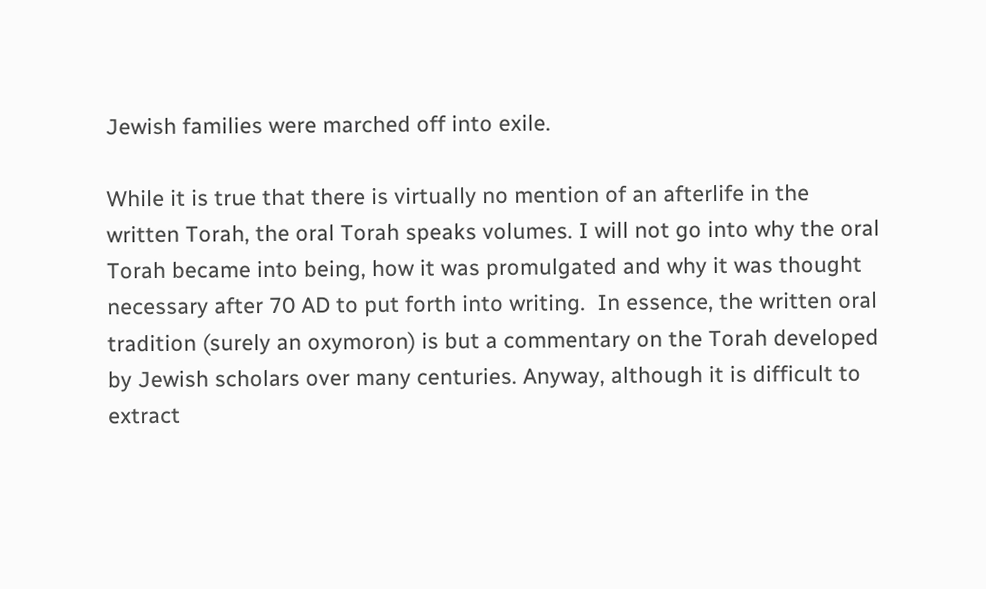Jewish families were marched off into exile.

While it is true that there is virtually no mention of an afterlife in the written Torah, the oral Torah speaks volumes. I will not go into why the oral Torah became into being, how it was promulgated and why it was thought necessary after 70 AD to put forth into writing.  In essence, the written oral tradition (surely an oxymoron) is but a commentary on the Torah developed by Jewish scholars over many centuries. Anyway, although it is difficult to extract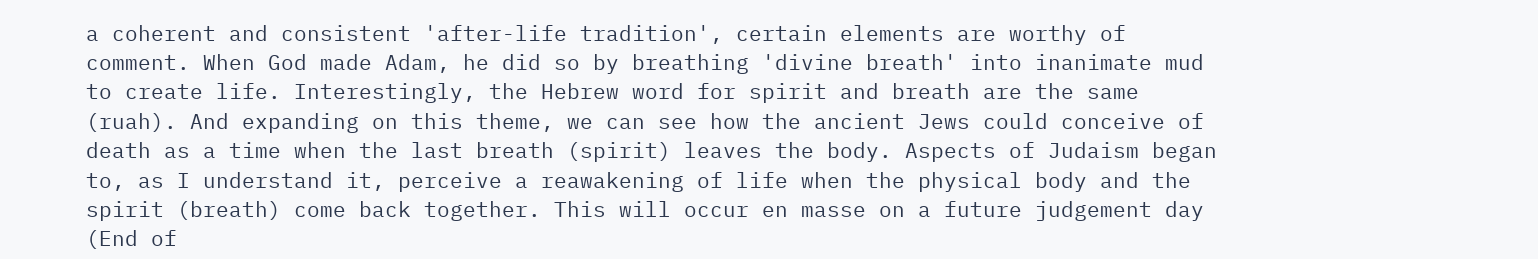a coherent and consistent 'after-life tradition', certain elements are worthy of comment. When God made Adam, he did so by breathing 'divine breath' into inanimate mud to create life. Interestingly, the Hebrew word for spirit and breath are the same (ruah). And expanding on this theme, we can see how the ancient Jews could conceive of death as a time when the last breath (spirit) leaves the body. Aspects of Judaism began to, as I understand it, perceive a reawakening of life when the physical body and the spirit (breath) come back together. This will occur en masse on a future judgement day (End of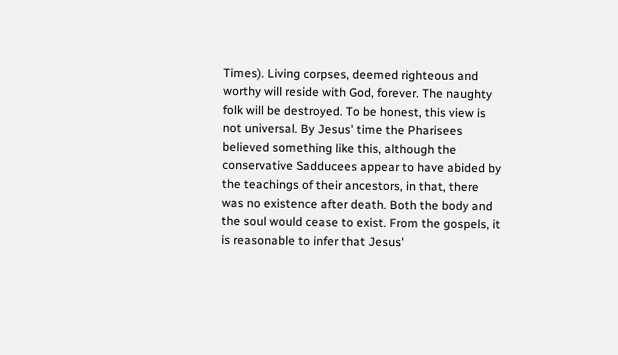Times). Living corpses, deemed righteous and worthy will reside with God, forever. The naughty folk will be destroyed. To be honest, this view is not universal. By Jesus' time the Pharisees believed something like this, although the conservative Sadducees appear to have abided by the teachings of their ancestors, in that, there was no existence after death. Both the body and the soul would cease to exist. From the gospels, it is reasonable to infer that Jesus'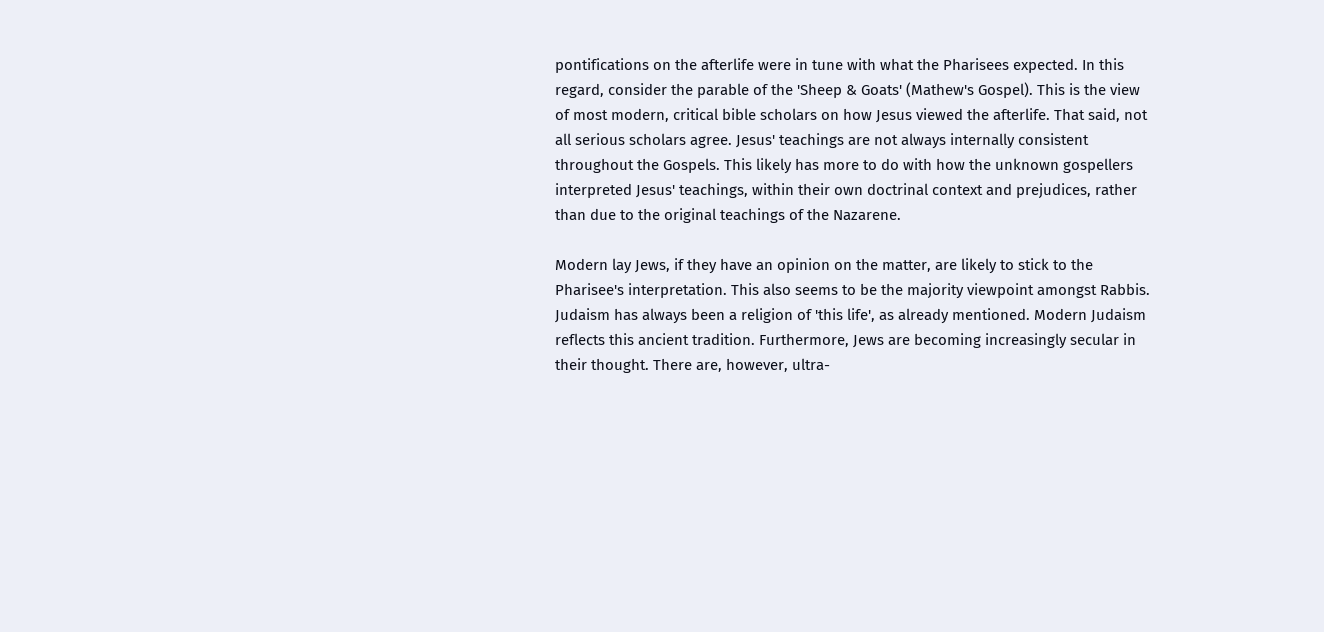pontifications on the afterlife were in tune with what the Pharisees expected. In this regard, consider the parable of the 'Sheep & Goats' (Mathew's Gospel). This is the view of most modern, critical bible scholars on how Jesus viewed the afterlife. That said, not all serious scholars agree. Jesus' teachings are not always internally consistent throughout the Gospels. This likely has more to do with how the unknown gospellers interpreted Jesus' teachings, within their own doctrinal context and prejudices, rather than due to the original teachings of the Nazarene.

Modern lay Jews, if they have an opinion on the matter, are likely to stick to the Pharisee's interpretation. This also seems to be the majority viewpoint amongst Rabbis. Judaism has always been a religion of 'this life', as already mentioned. Modern Judaism reflects this ancient tradition. Furthermore, Jews are becoming increasingly secular in their thought. There are, however, ultra-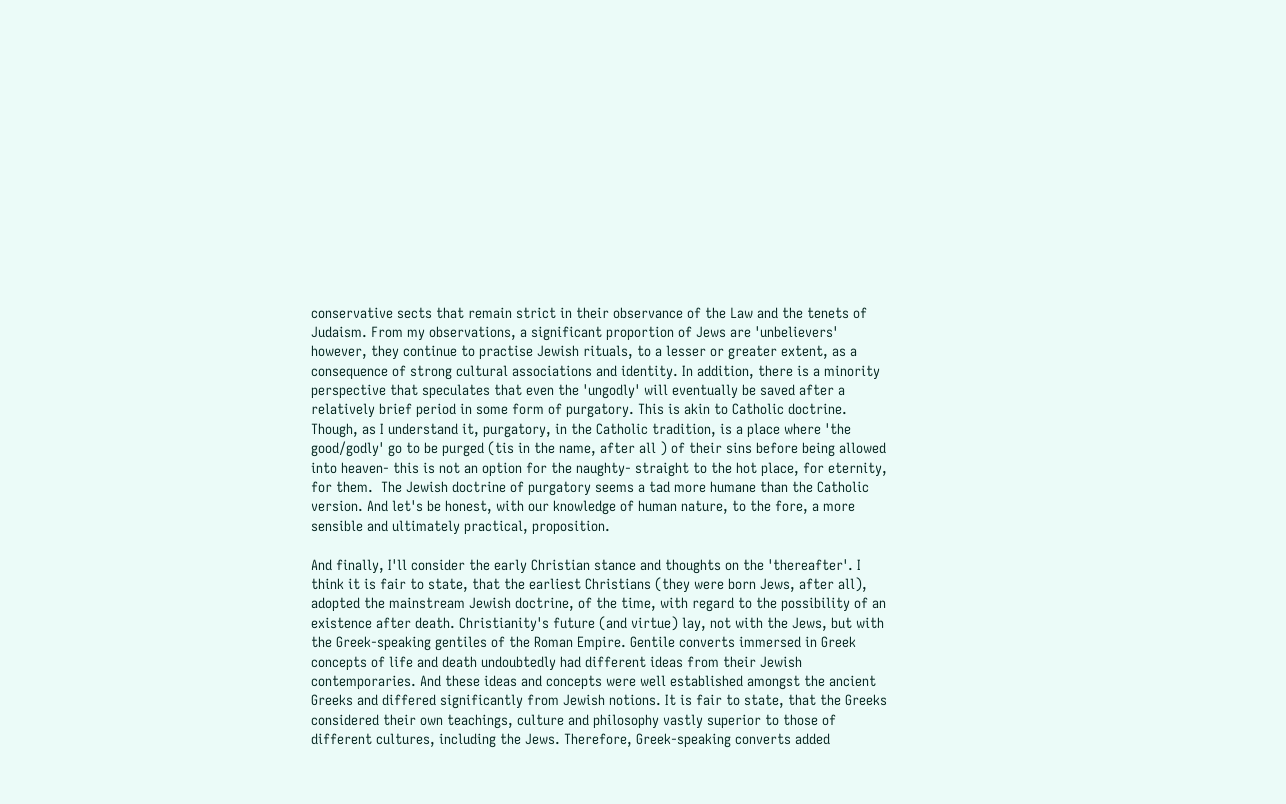conservative sects that remain strict in their observance of the Law and the tenets of Judaism. From my observations, a significant proportion of Jews are 'unbelievers' however, they continue to practise Jewish rituals, to a lesser or greater extent, as a consequence of strong cultural associations and identity. In addition, there is a minority perspective that speculates that even the 'ungodly' will eventually be saved after a relatively brief period in some form of purgatory. This is akin to Catholic doctrine. Though, as I understand it, purgatory, in the Catholic tradition, is a place where 'the good/godly' go to be purged (tis in the name, after all ) of their sins before being allowed into heaven- this is not an option for the naughty- straight to the hot place, for eternity, for them.  The Jewish doctrine of purgatory seems a tad more humane than the Catholic version. And let's be honest, with our knowledge of human nature, to the fore, a more sensible and ultimately practical, proposition.

And finally, I'll consider the early Christian stance and thoughts on the 'thereafter'. I think it is fair to state, that the earliest Christians (they were born Jews, after all), adopted the mainstream Jewish doctrine, of the time, with regard to the possibility of an existence after death. Christianity's future (and virtue) lay, not with the Jews, but with the Greek-speaking gentiles of the Roman Empire. Gentile converts immersed in Greek concepts of life and death undoubtedly had different ideas from their Jewish contemporaries. And these ideas and concepts were well established amongst the ancient Greeks and differed significantly from Jewish notions. It is fair to state, that the Greeks considered their own teachings, culture and philosophy vastly superior to those of different cultures, including the Jews. Therefore, Greek-speaking converts added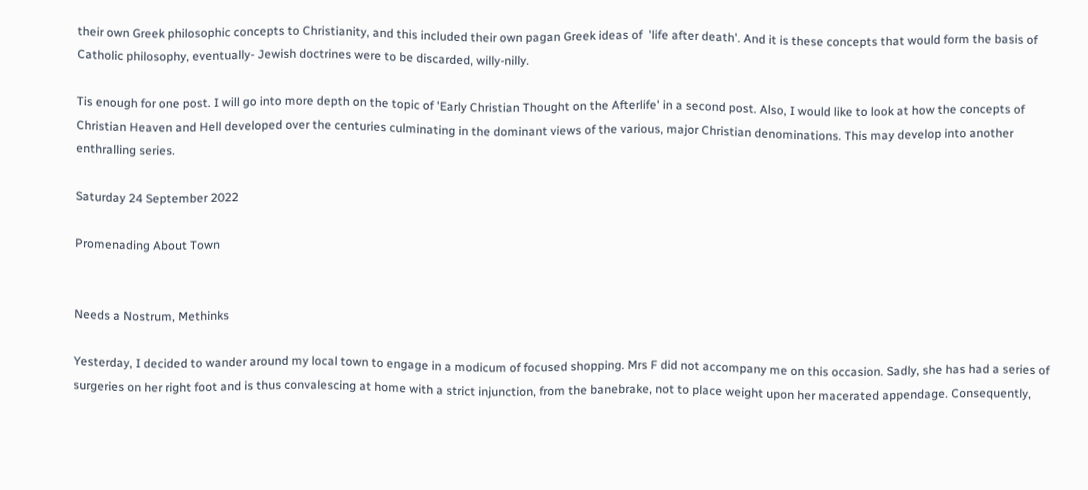their own Greek philosophic concepts to Christianity, and this included their own pagan Greek ideas of  'life after death'. And it is these concepts that would form the basis of Catholic philosophy, eventually- Jewish doctrines were to be discarded, willy-nilly.

Tis enough for one post. I will go into more depth on the topic of 'Early Christian Thought on the Afterlife' in a second post. Also, I would like to look at how the concepts of Christian Heaven and Hell developed over the centuries culminating in the dominant views of the various, major Christian denominations. This may develop into another enthralling series.

Saturday 24 September 2022

Promenading About Town


Needs a Nostrum, Methinks

Yesterday, I decided to wander around my local town to engage in a modicum of focused shopping. Mrs F did not accompany me on this occasion. Sadly, she has had a series of surgeries on her right foot and is thus convalescing at home with a strict injunction, from the banebrake, not to place weight upon her macerated appendage. Consequently,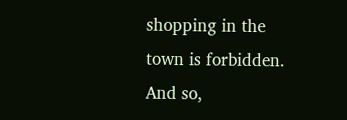shopping in the town is forbidden. And so,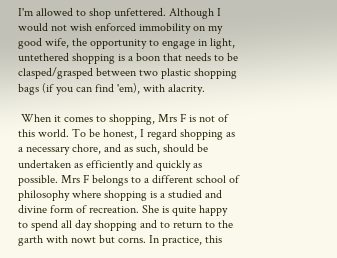I'm allowed to shop unfettered. Although I would not wish enforced immobility on my good wife, the opportunity to engage in light, untethered shopping is a boon that needs to be clasped/grasped between two plastic shopping bags (if you can find 'em), with alacrity.

 When it comes to shopping, Mrs F is not of this world. To be honest, I regard shopping as a necessary chore, and as such, should be undertaken as efficiently and quickly as possible. Mrs F belongs to a different school of philosophy where shopping is a studied and divine form of recreation. She is quite happy to spend all day shopping and to return to the garth with nowt but corns. In practice, this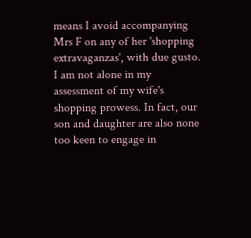means I avoid accompanying Mrs F on any of her 'shopping extravaganzas', with due gusto. I am not alone in my assessment of my wife's shopping prowess. In fact, our son and daughter are also none too keen to engage in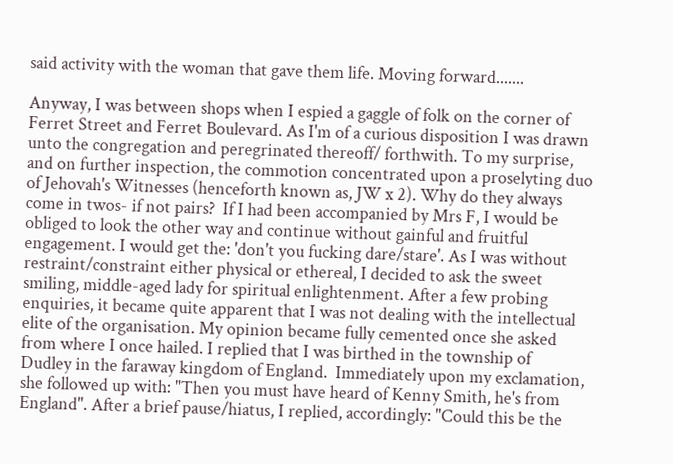said activity with the woman that gave them life. Moving forward.......

Anyway, I was between shops when I espied a gaggle of folk on the corner of Ferret Street and Ferret Boulevard. As I'm of a curious disposition I was drawn unto the congregation and peregrinated thereoff/ forthwith. To my surprise, and on further inspection, the commotion concentrated upon a proselyting duo of Jehovah's Witnesses (henceforth known as, JW x 2). Why do they always come in twos- if not pairs?  If I had been accompanied by Mrs F, I would be obliged to look the other way and continue without gainful and fruitful engagement. I would get the: 'don't you fucking dare/stare'. As I was without restraint/constraint either physical or ethereal, I decided to ask the sweet smiling, middle-aged lady for spiritual enlightenment. After a few probing enquiries, it became quite apparent that I was not dealing with the intellectual elite of the organisation. My opinion became fully cemented once she asked from where I once hailed. I replied that I was birthed in the township of  Dudley in the faraway kingdom of England.  Immediately upon my exclamation, she followed up with: "Then you must have heard of Kenny Smith, he's from England". After a brief pause/hiatus, I replied, accordingly: "Could this be the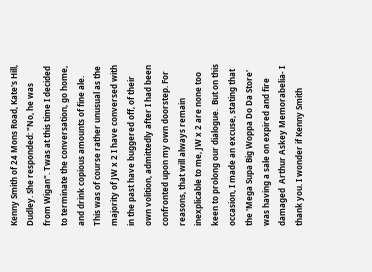Kenny Smith of 24 Mons Road, Kate's Hill, Dudley. She responded: "No, he was from Wigan". Twas at this time I decided to terminate the conversation, go home, and drink copious amounts of fine ale. This was of course rather unusual as the majority of JW x 2 I have conversed with in the past have buggered off, of their own volition, admittedly after I had been confronted upon my own doorstep. For reasons, that will always remain inexplicable to me, JW x 2 are none too keen to prolong our dialogue.  But on this occasion, I made an excuse, stating that the 'Mega Supa Big Woppa Do Da Store' was having a sale on expired and fire damaged  Arthur Askey Memorabelia- I thank you. I wonder if Kenny Smith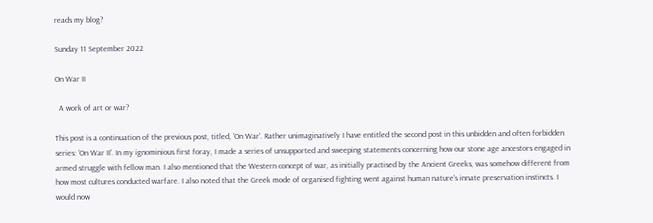reads my blog?

Sunday 11 September 2022

On War II

  A work of art or war?

This post is a continuation of the previous post, titled, 'On War'. Rather unimaginatively I have entitled the second post in this unbidden and often forbidden series: 'On War II'. In my ignominious first foray, I made a series of unsupported and sweeping statements concerning how our stone age ancestors engaged in armed struggle with fellow man. I also mentioned that the Western concept of war, as initially practised by the Ancient Greeks, was somehow different from how most cultures conducted warfare. I also noted that the Greek mode of organised fighting went against human nature's innate preservation instincts. I would now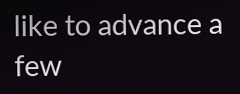like to advance a few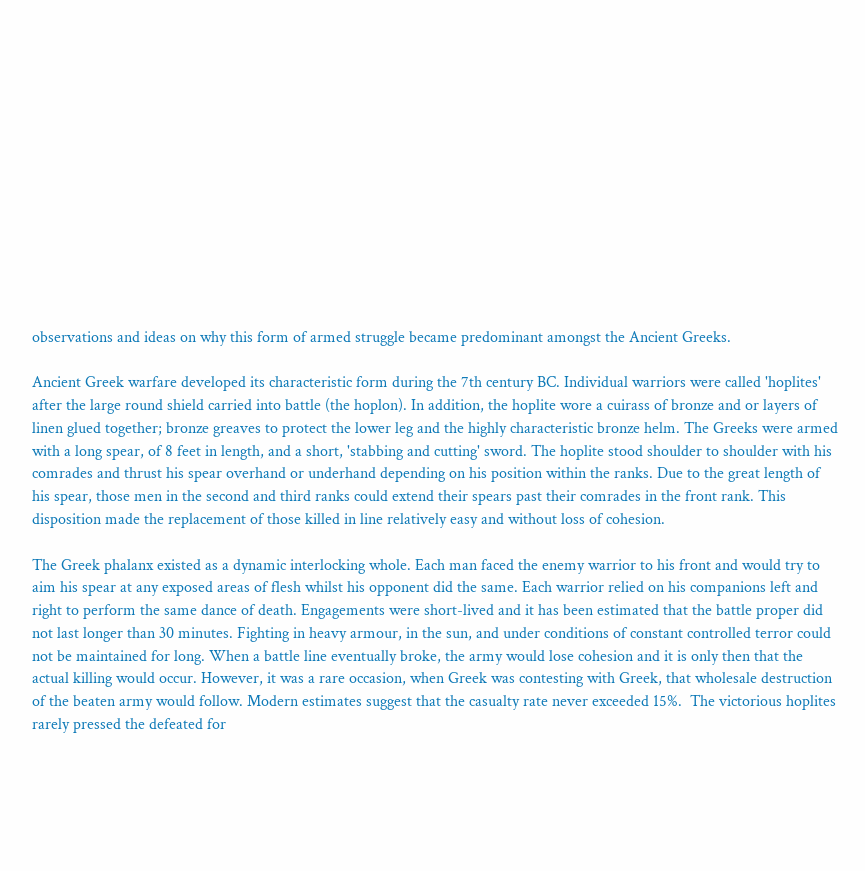observations and ideas on why this form of armed struggle became predominant amongst the Ancient Greeks.

Ancient Greek warfare developed its characteristic form during the 7th century BC. Individual warriors were called 'hoplites' after the large round shield carried into battle (the hoplon). In addition, the hoplite wore a cuirass of bronze and or layers of linen glued together; bronze greaves to protect the lower leg and the highly characteristic bronze helm. The Greeks were armed with a long spear, of 8 feet in length, and a short, 'stabbing and cutting' sword. The hoplite stood shoulder to shoulder with his comrades and thrust his spear overhand or underhand depending on his position within the ranks. Due to the great length of his spear, those men in the second and third ranks could extend their spears past their comrades in the front rank. This disposition made the replacement of those killed in line relatively easy and without loss of cohesion.

The Greek phalanx existed as a dynamic interlocking whole. Each man faced the enemy warrior to his front and would try to aim his spear at any exposed areas of flesh whilst his opponent did the same. Each warrior relied on his companions left and right to perform the same dance of death. Engagements were short-lived and it has been estimated that the battle proper did not last longer than 30 minutes. Fighting in heavy armour, in the sun, and under conditions of constant controlled terror could not be maintained for long. When a battle line eventually broke, the army would lose cohesion and it is only then that the actual killing would occur. However, it was a rare occasion, when Greek was contesting with Greek, that wholesale destruction of the beaten army would follow. Modern estimates suggest that the casualty rate never exceeded 15%.  The victorious hoplites rarely pressed the defeated for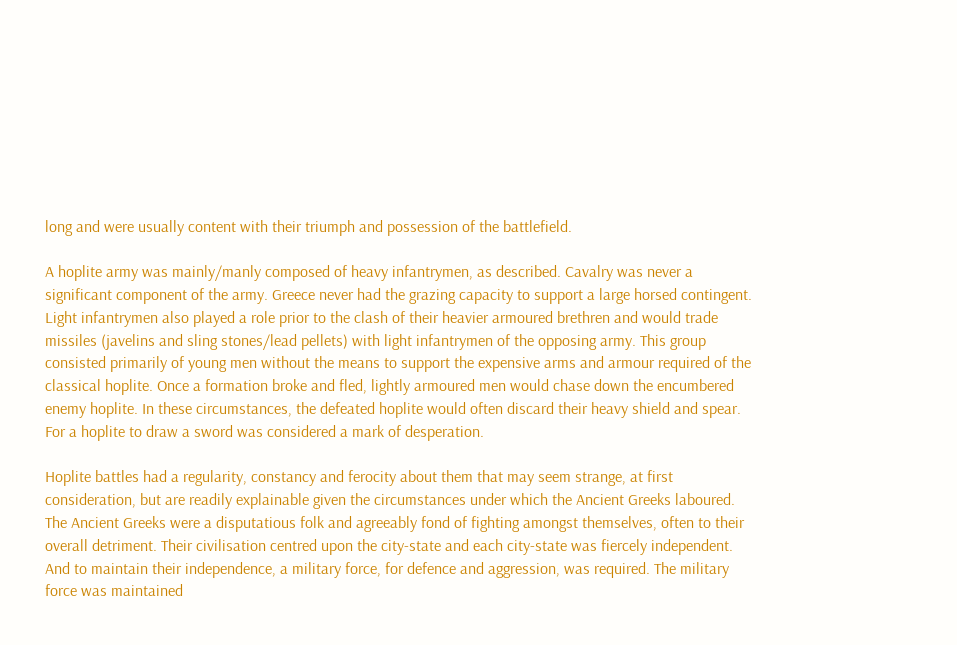long and were usually content with their triumph and possession of the battlefield.

A hoplite army was mainly/manly composed of heavy infantrymen, as described. Cavalry was never a significant component of the army. Greece never had the grazing capacity to support a large horsed contingent. Light infantrymen also played a role prior to the clash of their heavier armoured brethren and would trade missiles (javelins and sling stones/lead pellets) with light infantrymen of the opposing army. This group consisted primarily of young men without the means to support the expensive arms and armour required of the classical hoplite. Once a formation broke and fled, lightly armoured men would chase down the encumbered enemy hoplite. In these circumstances, the defeated hoplite would often discard their heavy shield and spear. For a hoplite to draw a sword was considered a mark of desperation.

Hoplite battles had a regularity, constancy and ferocity about them that may seem strange, at first consideration, but are readily explainable given the circumstances under which the Ancient Greeks laboured. The Ancient Greeks were a disputatious folk and agreeably fond of fighting amongst themselves, often to their overall detriment. Their civilisation centred upon the city-state and each city-state was fiercely independent. And to maintain their independence, a military force, for defence and aggression, was required. The military force was maintained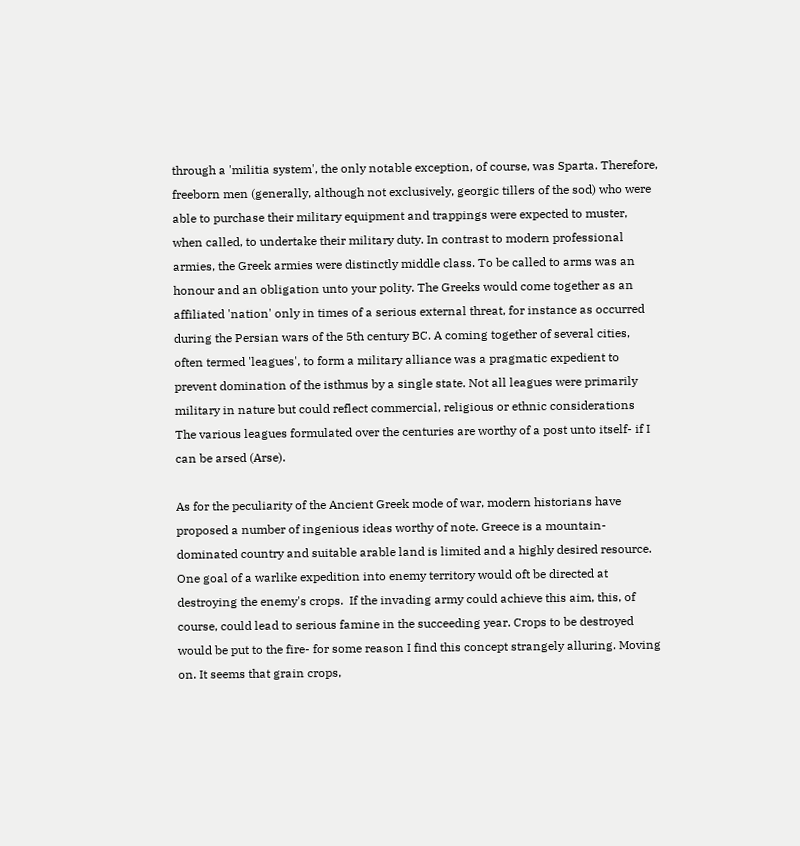through a 'militia system', the only notable exception, of course, was Sparta. Therefore, freeborn men (generally, although not exclusively, georgic tillers of the sod) who were able to purchase their military equipment and trappings were expected to muster, when called, to undertake their military duty. In contrast to modern professional armies, the Greek armies were distinctly middle class. To be called to arms was an honour and an obligation unto your polity. The Greeks would come together as an affiliated 'nation' only in times of a serious external threat, for instance as occurred during the Persian wars of the 5th century BC. A coming together of several cities, often termed 'leagues', to form a military alliance was a pragmatic expedient to prevent domination of the isthmus by a single state. Not all leagues were primarily military in nature but could reflect commercial, religious or ethnic considerations  The various leagues formulated over the centuries are worthy of a post unto itself- if I can be arsed (Arse).

As for the peculiarity of the Ancient Greek mode of war, modern historians have proposed a number of ingenious ideas worthy of note. Greece is a mountain-dominated country and suitable arable land is limited and a highly desired resource. One goal of a warlike expedition into enemy territory would oft be directed at destroying the enemy's crops.  If the invading army could achieve this aim, this, of course, could lead to serious famine in the succeeding year. Crops to be destroyed would be put to the fire- for some reason I find this concept strangely alluring. Moving on. It seems that grain crops,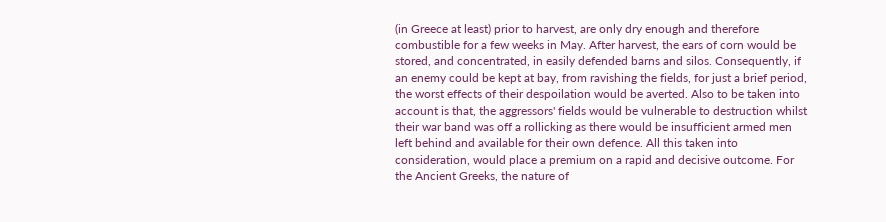(in Greece at least) prior to harvest, are only dry enough and therefore combustible for a few weeks in May. After harvest, the ears of corn would be stored, and concentrated, in easily defended barns and silos. Consequently, if an enemy could be kept at bay, from ravishing the fields, for just a brief period, the worst effects of their despoilation would be averted. Also to be taken into account is that, the aggressors' fields would be vulnerable to destruction whilst their war band was off a rollicking as there would be insufficient armed men left behind and available for their own defence. All this taken into consideration, would place a premium on a rapid and decisive outcome. For the Ancient Greeks, the nature of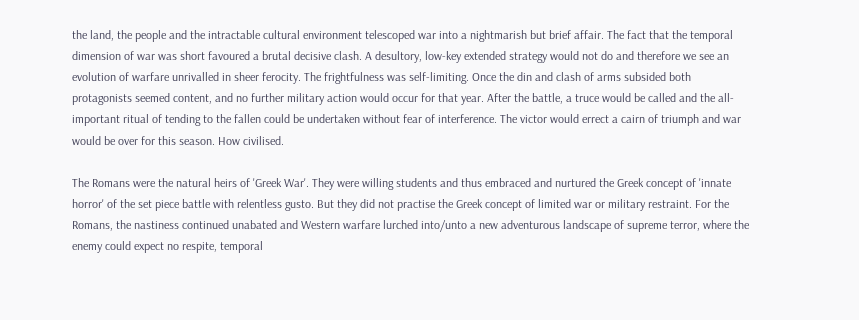the land, the people and the intractable cultural environment telescoped war into a nightmarish but brief affair. The fact that the temporal dimension of war was short favoured a brutal decisive clash. A desultory, low-key extended strategy would not do and therefore we see an evolution of warfare unrivalled in sheer ferocity. The frightfulness was self-limiting. Once the din and clash of arms subsided both protagonists seemed content, and no further military action would occur for that year. After the battle, a truce would be called and the all-important ritual of tending to the fallen could be undertaken without fear of interference. The victor would errect a cairn of triumph and war would be over for this season. How civilised.

The Romans were the natural heirs of 'Greek War'. They were willing students and thus embraced and nurtured the Greek concept of 'innate horror' of the set piece battle with relentless gusto. But they did not practise the Greek concept of limited war or military restraint. For the Romans, the nastiness continued unabated and Western warfare lurched into/unto a new adventurous landscape of supreme terror, where the enemy could expect no respite, temporal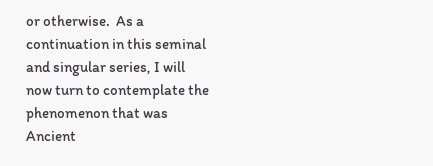or otherwise.  As a continuation in this seminal and singular series, I will now turn to contemplate the phenomenon that was Ancient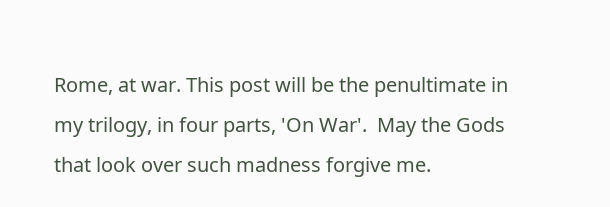Rome, at war. This post will be the penultimate in my trilogy, in four parts, 'On War'.  May the Gods that look over such madness forgive me.